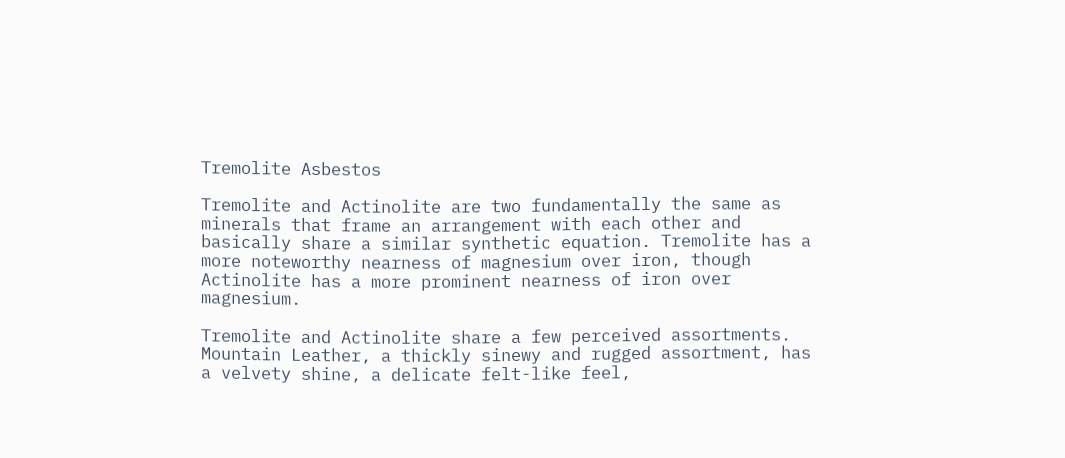Tremolite Asbestos

Tremolite and Actinolite are two fundamentally the same as minerals that frame an arrangement with each other and basically share a similar synthetic equation. Tremolite has a more noteworthy nearness of magnesium over iron, though Actinolite has a more prominent nearness of iron over magnesium.

Tremolite and Actinolite share a few perceived assortments. Mountain Leather, a thickly sinewy and rugged assortment, has a velvety shine, a delicate felt-like feel,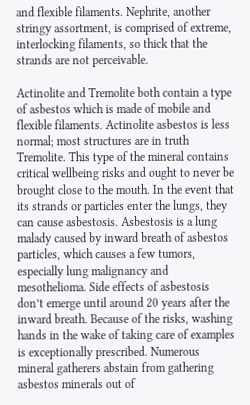and flexible filaments. Nephrite, another stringy assortment, is comprised of extreme, interlocking filaments, so thick that the strands are not perceivable.

Actinolite and Tremolite both contain a type of asbestos which is made of mobile and flexible filaments. Actinolite asbestos is less normal; most structures are in truth Tremolite. This type of the mineral contains critical wellbeing risks and ought to never be brought close to the mouth. In the event that its strands or particles enter the lungs, they can cause asbestosis. Asbestosis is a lung malady caused by inward breath of asbestos particles, which causes a few tumors, especially lung malignancy and mesothelioma. Side effects of asbestosis don’t emerge until around 20 years after the inward breath. Because of the risks, washing hands in the wake of taking care of examples is exceptionally prescribed. Numerous mineral gatherers abstain from gathering asbestos minerals out of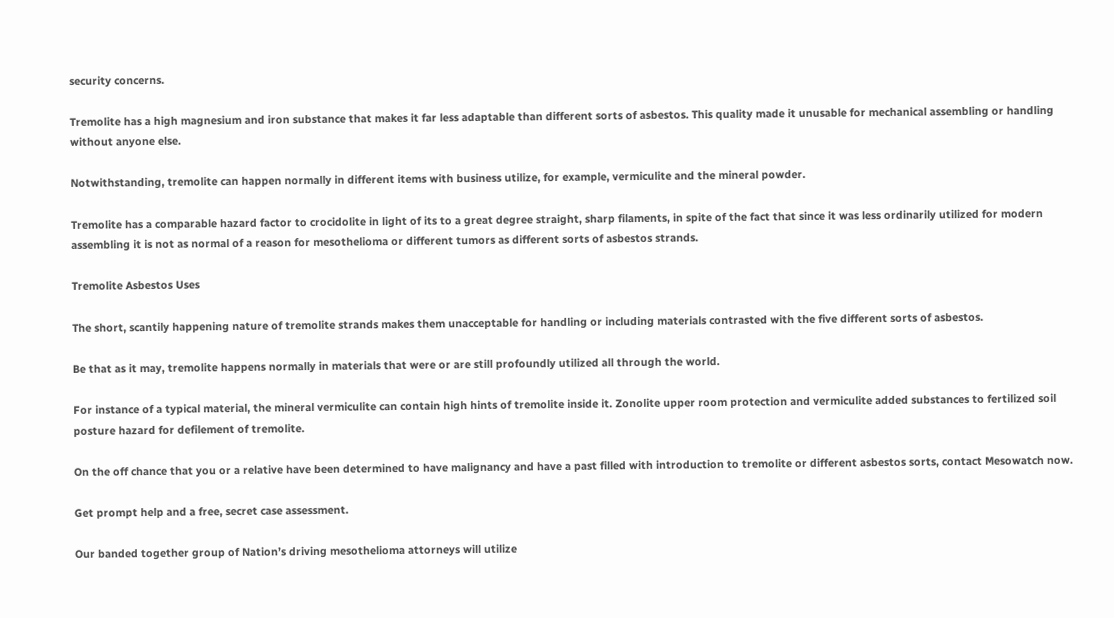security concerns.

Tremolite has a high magnesium and iron substance that makes it far less adaptable than different sorts of asbestos. This quality made it unusable for mechanical assembling or handling without anyone else.

Notwithstanding, tremolite can happen normally in different items with business utilize, for example, vermiculite and the mineral powder.

Tremolite has a comparable hazard factor to crocidolite in light of its to a great degree straight, sharp filaments, in spite of the fact that since it was less ordinarily utilized for modern assembling it is not as normal of a reason for mesothelioma or different tumors as different sorts of asbestos strands.

Tremolite Asbestos Uses

The short, scantily happening nature of tremolite strands makes them unacceptable for handling or including materials contrasted with the five different sorts of asbestos.

Be that as it may, tremolite happens normally in materials that were or are still profoundly utilized all through the world.

For instance of a typical material, the mineral vermiculite can contain high hints of tremolite inside it. Zonolite upper room protection and vermiculite added substances to fertilized soil posture hazard for defilement of tremolite.

On the off chance that you or a relative have been determined to have malignancy and have a past filled with introduction to tremolite or different asbestos sorts, contact Mesowatch now.

Get prompt help and a free, secret case assessment.

Our banded together group of Nation’s driving mesothelioma attorneys will utilize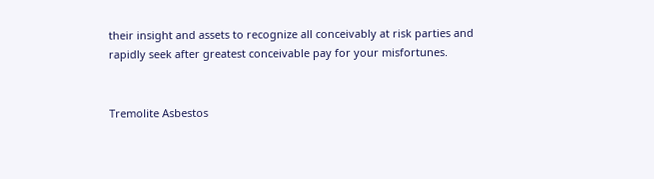their insight and assets to recognize all conceivably at risk parties and rapidly seek after greatest conceivable pay for your misfortunes.


Tremolite Asbestos